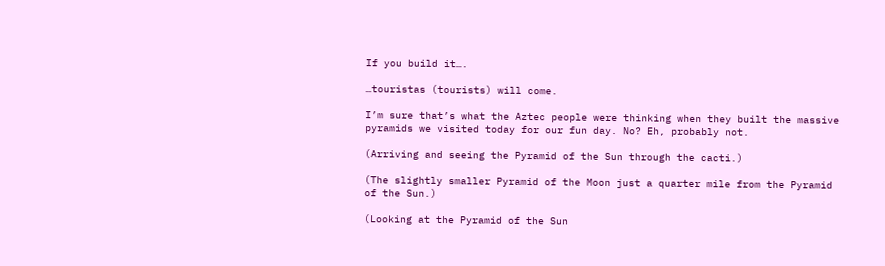If you build it….

…touristas (tourists) will come.

I’m sure that’s what the Aztec people were thinking when they built the massive pyramids we visited today for our fun day. No? Eh, probably not.

(Arriving and seeing the Pyramid of the Sun through the cacti.)

(The slightly smaller Pyramid of the Moon just a quarter mile from the Pyramid of the Sun.)

(Looking at the Pyramid of the Sun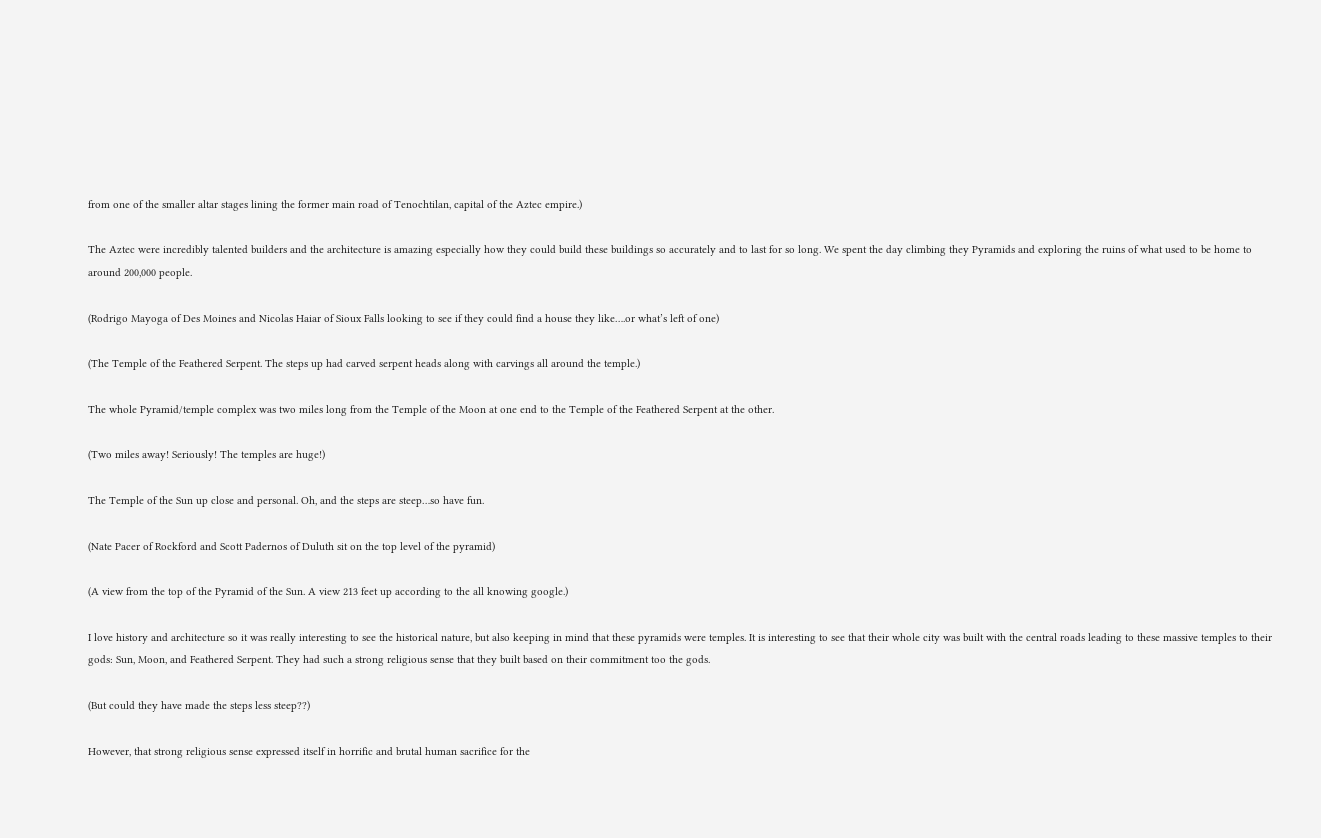from one of the smaller altar stages lining the former main road of Tenochtilan, capital of the Aztec empire.)

The Aztec were incredibly talented builders and the architecture is amazing especially how they could build these buildings so accurately and to last for so long. We spent the day climbing they Pyramids and exploring the ruins of what used to be home to around 200,000 people.

(Rodrigo Mayoga of Des Moines and Nicolas Haiar of Sioux Falls looking to see if they could find a house they like….or what’s left of one)

(The Temple of the Feathered Serpent. The steps up had carved serpent heads along with carvings all around the temple.)

The whole Pyramid/temple complex was two miles long from the Temple of the Moon at one end to the Temple of the Feathered Serpent at the other.

(Two miles away! Seriously! The temples are huge!)

The Temple of the Sun up close and personal. Oh, and the steps are steep…so have fun.

(Nate Pacer of Rockford and Scott Padernos of Duluth sit on the top level of the pyramid)

(A view from the top of the Pyramid of the Sun. A view 213 feet up according to the all knowing google.)

I love history and architecture so it was really interesting to see the historical nature, but also keeping in mind that these pyramids were temples. It is interesting to see that their whole city was built with the central roads leading to these massive temples to their gods: Sun, Moon, and Feathered Serpent. They had such a strong religious sense that they built based on their commitment too the gods.

(But could they have made the steps less steep??)

However, that strong religious sense expressed itself in horrific and brutal human sacrifice for the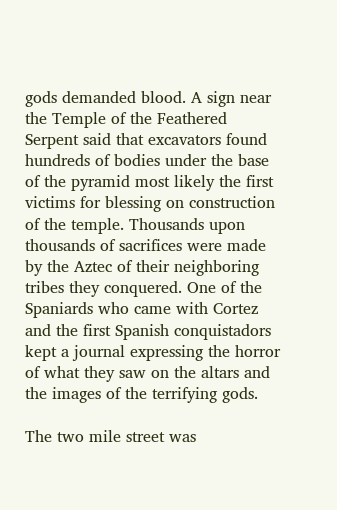gods demanded blood. A sign near the Temple of the Feathered Serpent said that excavators found hundreds of bodies under the base of the pyramid most likely the first victims for blessing on construction of the temple. Thousands upon thousands of sacrifices were made by the Aztec of their neighboring tribes they conquered. One of the Spaniards who came with Cortez and the first Spanish conquistadors kept a journal expressing the horror of what they saw on the altars and the images of the terrifying gods.

The two mile street was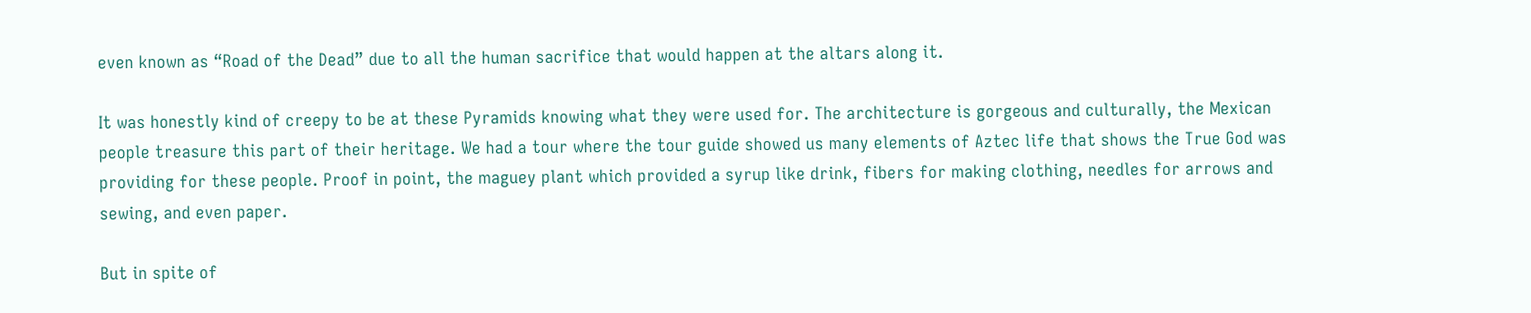even known as “Road of the Dead” due to all the human sacrifice that would happen at the altars along it.

It was honestly kind of creepy to be at these Pyramids knowing what they were used for. The architecture is gorgeous and culturally, the Mexican people treasure this part of their heritage. We had a tour where the tour guide showed us many elements of Aztec life that shows the True God was providing for these people. Proof in point, the maguey plant which provided a syrup like drink, fibers for making clothing, needles for arrows and sewing, and even paper.

But in spite of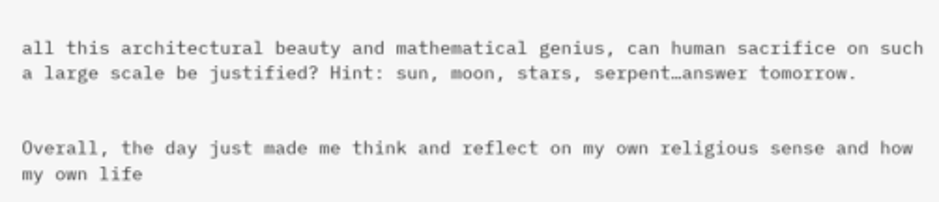all this architectural beauty and mathematical genius, can human sacrifice on such a large scale be justified? Hint: sun, moon, stars, serpent…answer tomorrow.


Overall, the day just made me think and reflect on my own religious sense and how my own life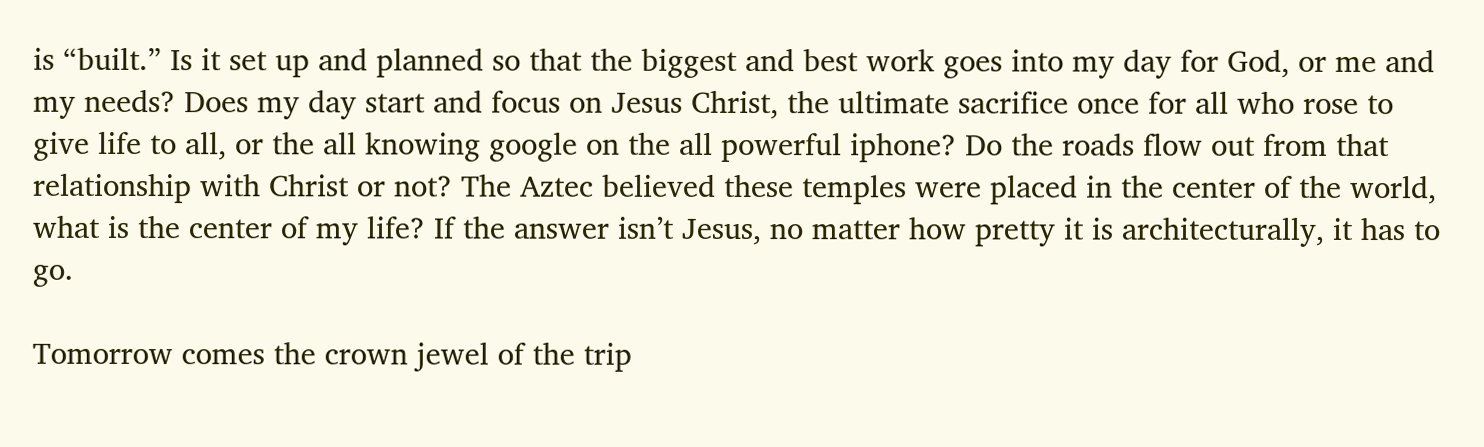is “built.” Is it set up and planned so that the biggest and best work goes into my day for God, or me and my needs? Does my day start and focus on Jesus Christ, the ultimate sacrifice once for all who rose to give life to all, or the all knowing google on the all powerful iphone? Do the roads flow out from that relationship with Christ or not? The Aztec believed these temples were placed in the center of the world, what is the center of my life? If the answer isn’t Jesus, no matter how pretty it is architecturally, it has to go.

Tomorrow comes the crown jewel of the trip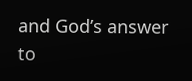and God’s answer to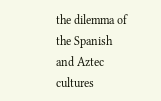the dilemma of the Spanish and Aztec cultures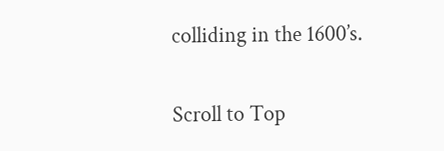colliding in the 1600’s.

Scroll to Top